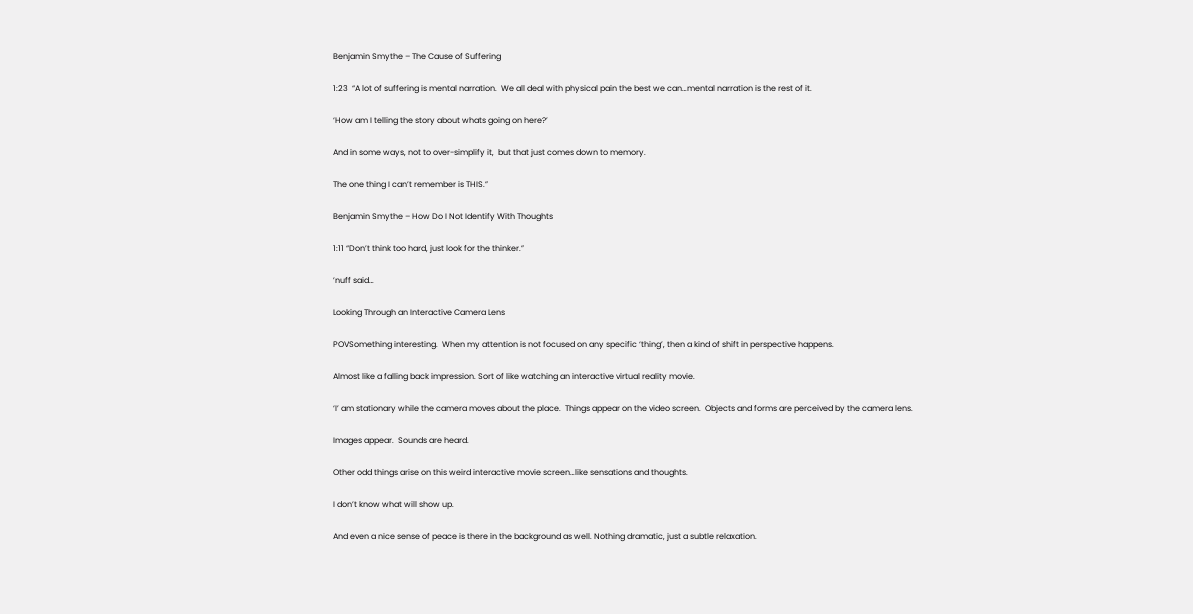Benjamin Smythe – The Cause of Suffering

1:23  “A lot of suffering is mental narration.  We all deal with physical pain the best we can…mental narration is the rest of it.

‘How am I telling the story about whats going on here?’

And in some ways, not to over-simplify it,  but that just comes down to memory.

The one thing I can’t remember is THIS.”

Benjamin Smythe – How Do I Not Identify With Thoughts

1:11 “Don’t think too hard, just look for the thinker.”

’nuff said…

Looking Through an Interactive Camera Lens

POVSomething interesting.  When my attention is not focused on any specific ‘thing’, then a kind of shift in perspective happens.

Almost like a falling back impression. Sort of like watching an interactive virtual reality movie.

‘I’ am stationary while the camera moves about the place.  Things appear on the video screen.  Objects and forms are perceived by the camera lens.

Images appear.  Sounds are heard.

Other odd things arise on this weird interactive movie screen…like sensations and thoughts.

I don’t know what will show up.

And even a nice sense of peace is there in the background as well. Nothing dramatic, just a subtle relaxation.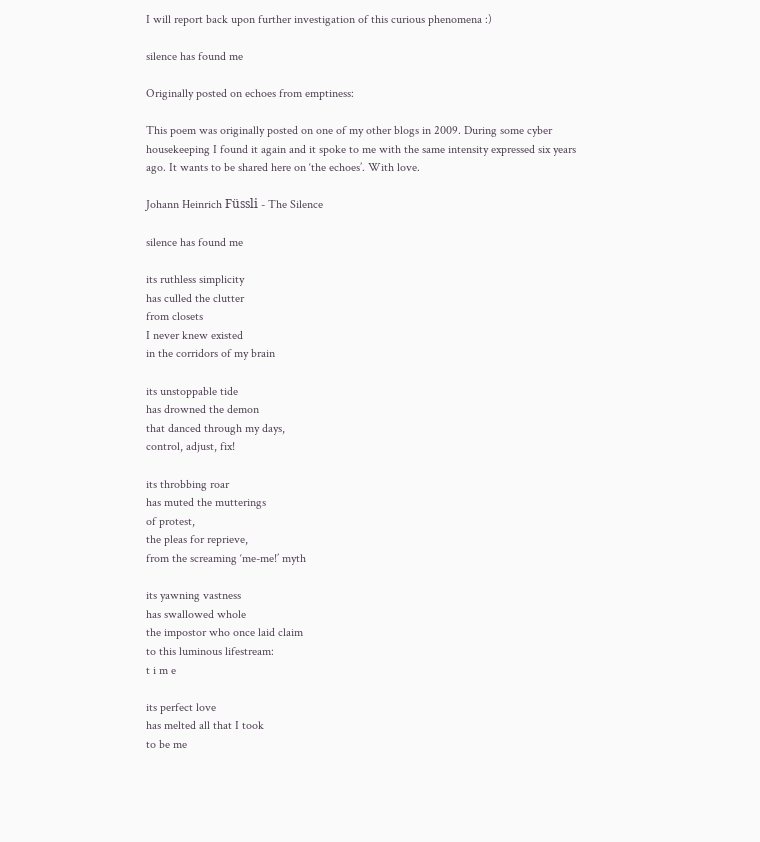I will report back upon further investigation of this curious phenomena :)

silence has found me

Originally posted on echoes from emptiness:

This poem was originally posted on one of my other blogs in 2009. During some cyber housekeeping I found it again and it spoke to me with the same intensity expressed six years ago. It wants to be shared here on ‘the echoes’. With love.

Johann Heinrich Füssli - The Silence

silence has found me

its ruthless simplicity
has culled the clutter
from closets
I never knew existed
in the corridors of my brain

its unstoppable tide
has drowned the demon
that danced through my days,
control, adjust, fix!

its throbbing roar
has muted the mutterings
of protest,
the pleas for reprieve,
from the screaming ‘me-me!’ myth

its yawning vastness
has swallowed whole
the impostor who once laid claim
to this luminous lifestream:
t i m e

its perfect love
has melted all that I took
to be me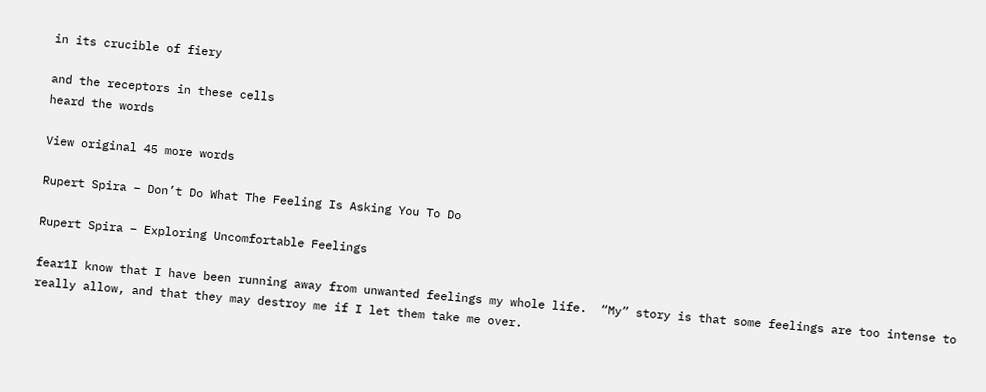in its crucible of fiery

and the receptors in these cells
heard the words

View original 45 more words

Rupert Spira – Don’t Do What The Feeling Is Asking You To Do

Rupert Spira – Exploring Uncomfortable Feelings

fear1I know that I have been running away from unwanted feelings my whole life.  “My” story is that some feelings are too intense to really allow, and that they may destroy me if I let them take me over.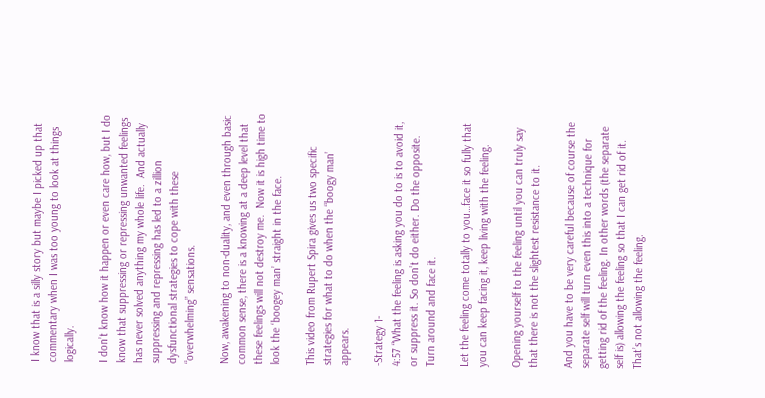I know that is a silly story but maybe I picked up that commentary when I was too young to look at things logically.

I don’t know how it happen or even care how, but I do know that suppressing or repressing unwanted feelings has never solved anything my whole life.  And actually suppressing and repressing has led to a zillion dysfunctional strategies to cope with these “overwhelming” sensations.

Now, awakening to non-duality, and even through basic common sense, there is a knowing at a deep level that these feelings will not destroy me.  Now it is high time to look the ‘boogey man’ straight in the face.

This video from Rupert Spira gives us two specific strategies for what to do when the “boogy man’ appears.

-Strategy 1-
4:57 “What the feeling is asking you do to is to avoid it, or suppress it. So don’t do either. Do the opposite. Turn around and face it.

Let the feeling come totally to you…face it so fully that you can keep facing it, keep living with the feeling.

Opening yourself to the feeling until you can truly say that there is not the slightest resistance to it.

And you have to be very careful because of course the separate self will turn even this into a technique for getting rid of the feeling. In other words (the separate self is) allowing the feeling so that I can get rid of it. That’s not allowing the feeling.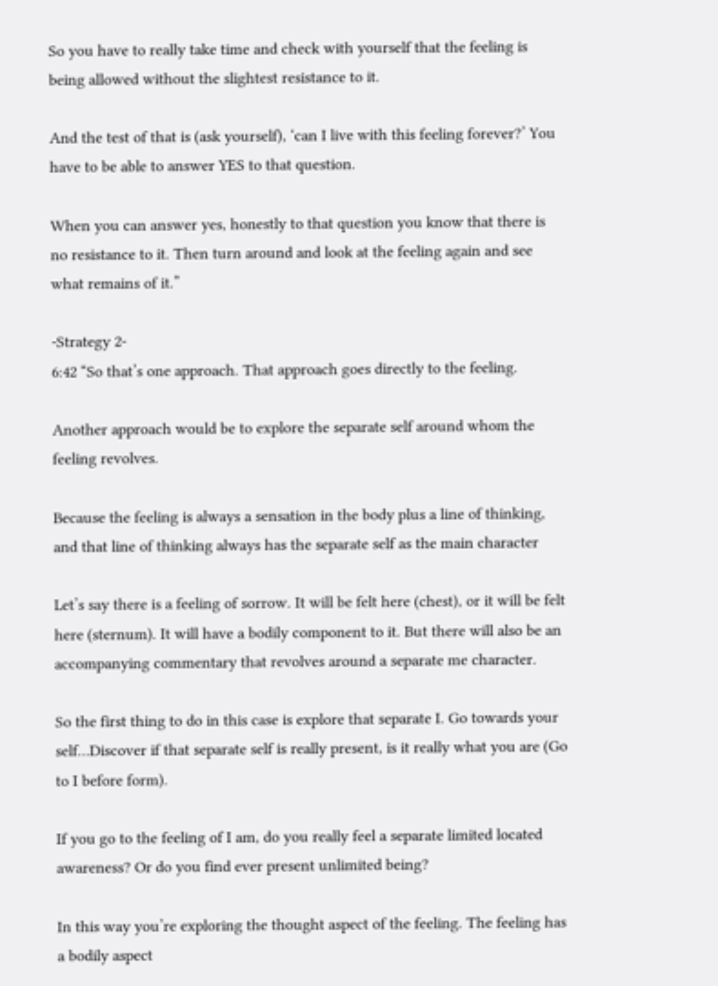So you have to really take time and check with yourself that the feeling is being allowed without the slightest resistance to it.

And the test of that is (ask yourself), ‘can I live with this feeling forever?’ You have to be able to answer YES to that question.

When you can answer yes, honestly to that question you know that there is no resistance to it. Then turn around and look at the feeling again and see what remains of it.”

-Strategy 2-
6:42 “So that’s one approach. That approach goes directly to the feeling.

Another approach would be to explore the separate self around whom the feeling revolves.

Because the feeling is always a sensation in the body plus a line of thinking, and that line of thinking always has the separate self as the main character

Let’s say there is a feeling of sorrow. It will be felt here (chest), or it will be felt here (sternum). It will have a bodily component to it. But there will also be an accompanying commentary that revolves around a separate me character.

So the first thing to do in this case is explore that separate I. Go towards your self…Discover if that separate self is really present, is it really what you are (Go to I before form).

If you go to the feeling of I am, do you really feel a separate limited located awareness? Or do you find ever present unlimited being?

In this way you’re exploring the thought aspect of the feeling. The feeling has a bodily aspect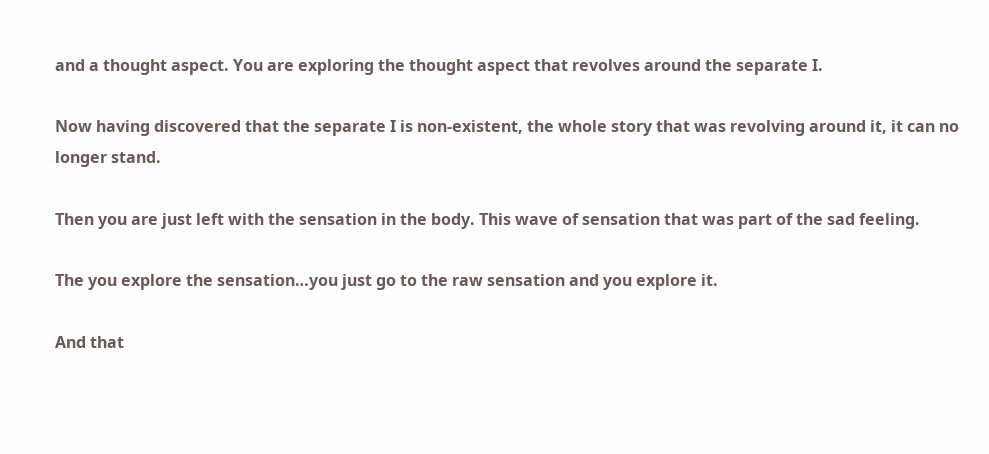and a thought aspect. You are exploring the thought aspect that revolves around the separate I.

Now having discovered that the separate I is non-existent, the whole story that was revolving around it, it can no longer stand.

Then you are just left with the sensation in the body. This wave of sensation that was part of the sad feeling.

The you explore the sensation…you just go to the raw sensation and you explore it.

And that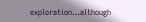exploration…although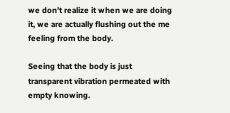we don’t realize it when we are doing it, we are actually flushing out the me feeling from the body.

Seeing that the body is just transparent vibration permeated with empty knowing.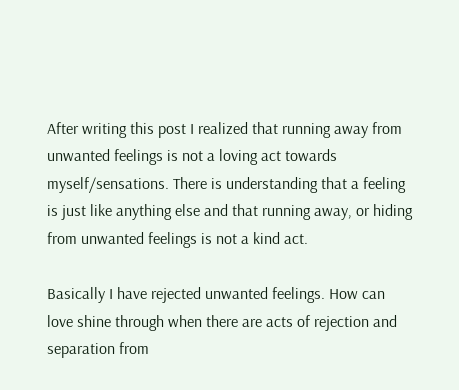After writing this post I realized that running away from unwanted feelings is not a loving act towards myself/sensations. There is understanding that a feeling is just like anything else and that running away, or hiding from unwanted feelings is not a kind act.

Basically I have rejected unwanted feelings. How can love shine through when there are acts of rejection and separation from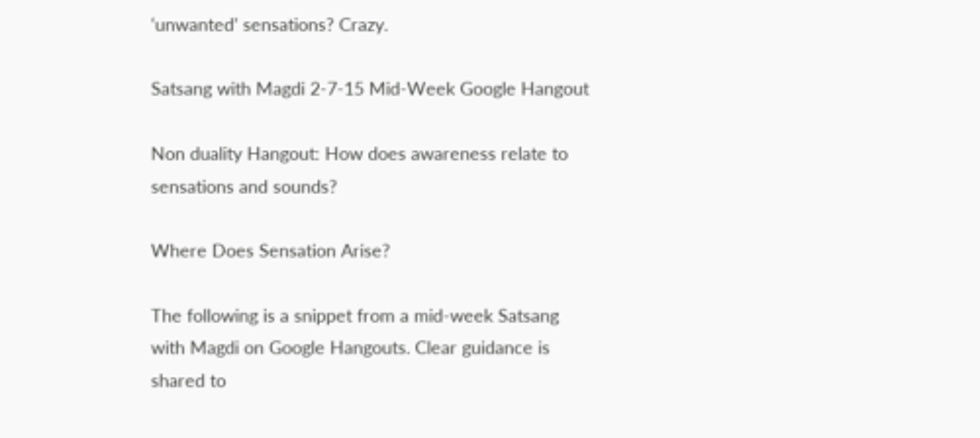‘unwanted’ sensations? Crazy.

Satsang with Magdi 2-7-15 Mid-Week Google Hangout

Non duality Hangout: How does awareness relate to sensations and sounds?

Where Does Sensation Arise?

The following is a snippet from a mid-week Satsang with Magdi on Google Hangouts. Clear guidance is shared to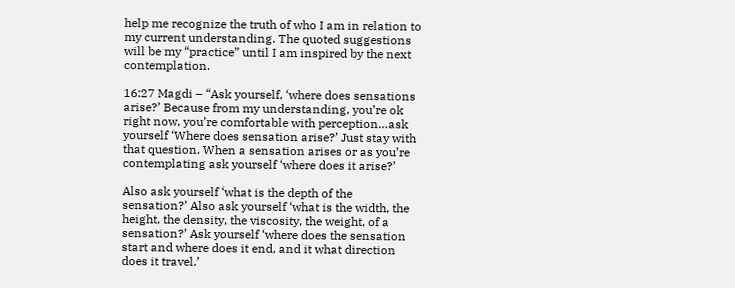help me recognize the truth of who I am in relation to my current understanding. The quoted suggestions will be my “practice” until I am inspired by the next contemplation.

16:27 Magdi – “Ask yourself, ‘where does sensations arise?’ Because from my understanding, you’re ok right now, you’re comfortable with perception…ask yourself ‘Where does sensation arise?’ Just stay with that question. When a sensation arises or as you’re contemplating ask yourself ‘where does it arise?’

Also ask yourself ‘what is the depth of the sensation?’ Also ask yourself ‘what is the width, the height, the density, the viscosity, the weight, of a sensation?’ Ask yourself ‘where does the sensation start and where does it end, and it what direction does it travel.’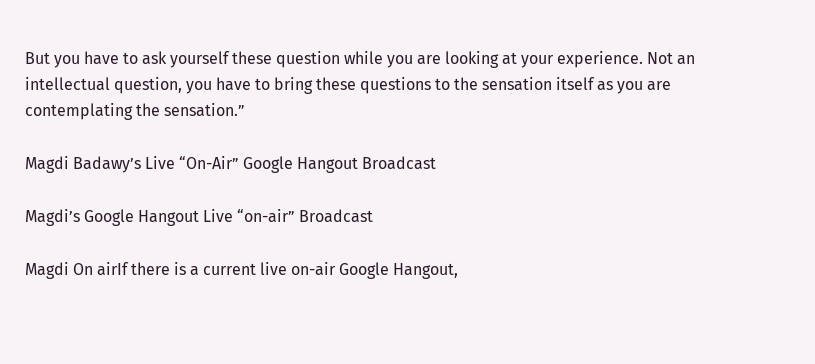But you have to ask yourself these question while you are looking at your experience. Not an intellectual question, you have to bring these questions to the sensation itself as you are contemplating the sensation.”

Magdi Badawy’s Live “On-Air” Google Hangout Broadcast

Magdi’s Google Hangout Live “on-air” Broadcast

Magdi On airIf there is a current live on-air Google Hangout,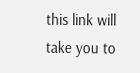this link will take you to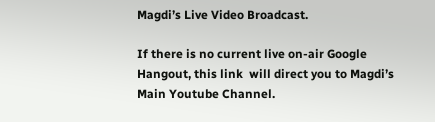Magdi’s Live Video Broadcast.

If there is no current live on-air Google Hangout, this link  will direct you to Magdi’s Main Youtube Channel.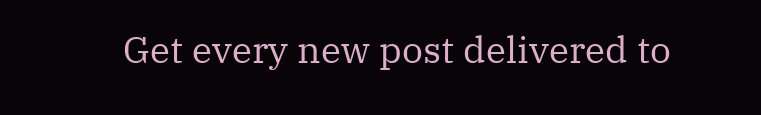Get every new post delivered to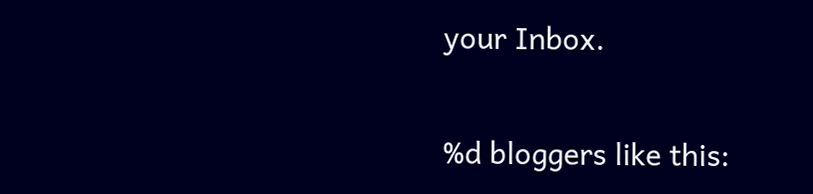your Inbox.

%d bloggers like this: